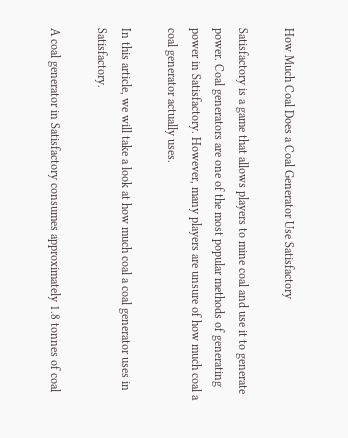How Much Coal Does a Coal Generator Use Satisfactory

Satisfactory is a game that allows players to mine coal and use it to generate power. Coal generators are one of the most popular methods of generating power in Satisfactory. However, many players are unsure of how much coal a coal generator actually uses.

In this article, we will take a look at how much coal a coal generator uses in Satisfactory.

A coal generator in Satisfactory consumes approximately 1.8 tonnes of coal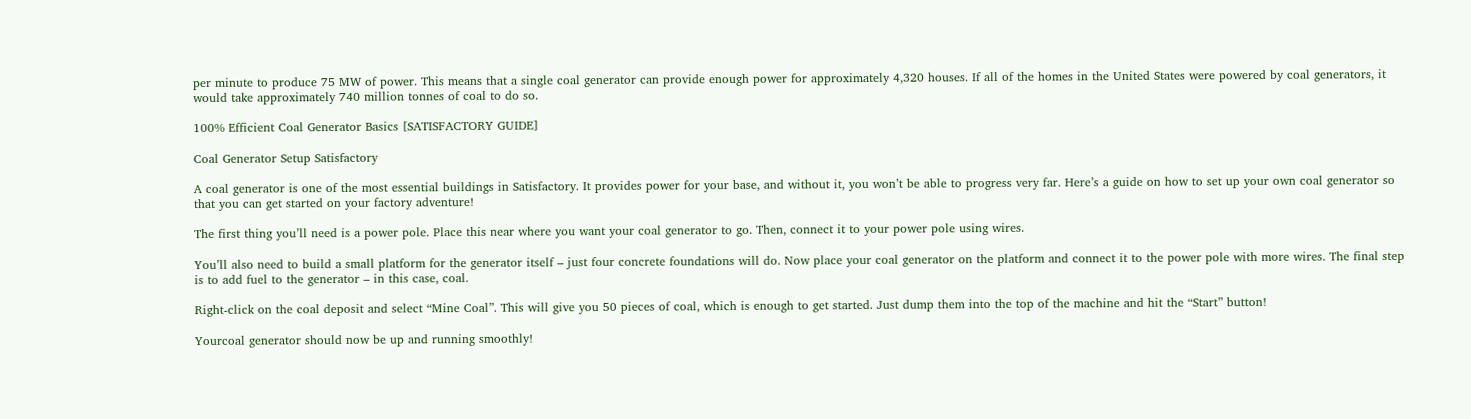per minute to produce 75 MW of power. This means that a single coal generator can provide enough power for approximately 4,320 houses. If all of the homes in the United States were powered by coal generators, it would take approximately 740 million tonnes of coal to do so.

100% Efficient Coal Generator Basics [SATISFACTORY GUIDE]

Coal Generator Setup Satisfactory

A coal generator is one of the most essential buildings in Satisfactory. It provides power for your base, and without it, you won’t be able to progress very far. Here’s a guide on how to set up your own coal generator so that you can get started on your factory adventure!

The first thing you’ll need is a power pole. Place this near where you want your coal generator to go. Then, connect it to your power pole using wires.

You’ll also need to build a small platform for the generator itself – just four concrete foundations will do. Now place your coal generator on the platform and connect it to the power pole with more wires. The final step is to add fuel to the generator – in this case, coal.

Right-click on the coal deposit and select “Mine Coal”. This will give you 50 pieces of coal, which is enough to get started. Just dump them into the top of the machine and hit the “Start” button!

Yourcoal generator should now be up and running smoothly!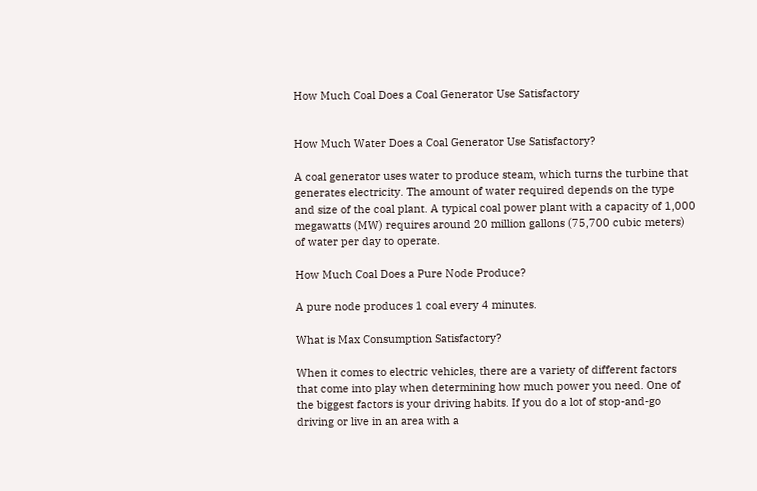How Much Coal Does a Coal Generator Use Satisfactory


How Much Water Does a Coal Generator Use Satisfactory?

A coal generator uses water to produce steam, which turns the turbine that generates electricity. The amount of water required depends on the type and size of the coal plant. A typical coal power plant with a capacity of 1,000 megawatts (MW) requires around 20 million gallons (75,700 cubic meters) of water per day to operate.

How Much Coal Does a Pure Node Produce?

A pure node produces 1 coal every 4 minutes.

What is Max Consumption Satisfactory?

When it comes to electric vehicles, there are a variety of different factors that come into play when determining how much power you need. One of the biggest factors is your driving habits. If you do a lot of stop-and-go driving or live in an area with a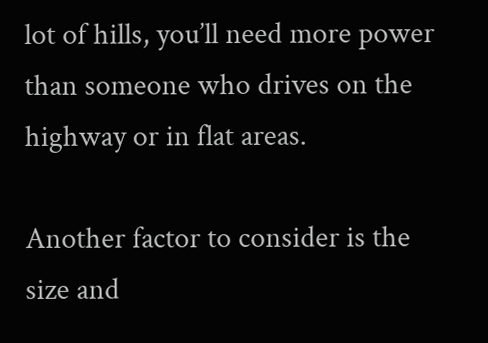lot of hills, you’ll need more power than someone who drives on the highway or in flat areas.

Another factor to consider is the size and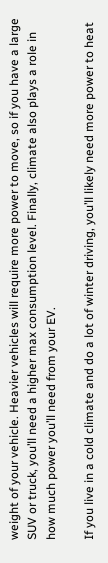weight of your vehicle. Heavier vehicles will require more power to move, so if you have a large SUV or truck, you’ll need a higher max consumption level. Finally, climate also plays a role in how much power you’ll need from your EV.

If you live in a cold climate and do a lot of winter driving, you’ll likely need more power to heat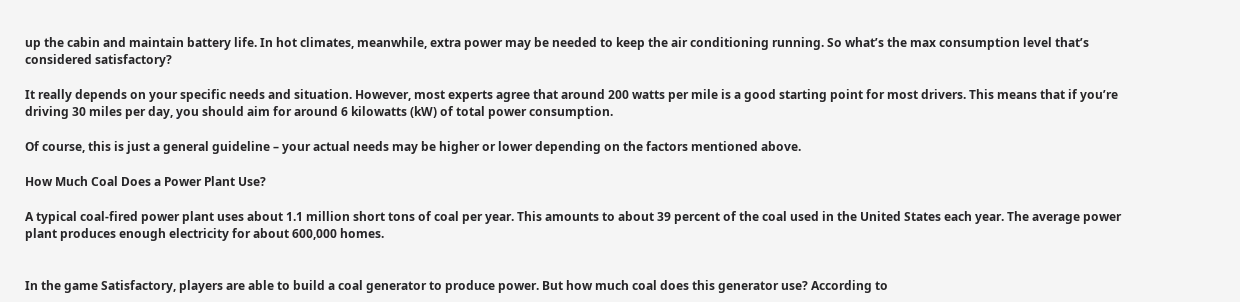up the cabin and maintain battery life. In hot climates, meanwhile, extra power may be needed to keep the air conditioning running. So what’s the max consumption level that’s considered satisfactory?

It really depends on your specific needs and situation. However, most experts agree that around 200 watts per mile is a good starting point for most drivers. This means that if you’re driving 30 miles per day, you should aim for around 6 kilowatts (kW) of total power consumption.

Of course, this is just a general guideline – your actual needs may be higher or lower depending on the factors mentioned above.

How Much Coal Does a Power Plant Use?

A typical coal-fired power plant uses about 1.1 million short tons of coal per year. This amounts to about 39 percent of the coal used in the United States each year. The average power plant produces enough electricity for about 600,000 homes.


In the game Satisfactory, players are able to build a coal generator to produce power. But how much coal does this generator use? According to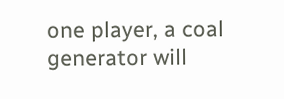one player, a coal generator will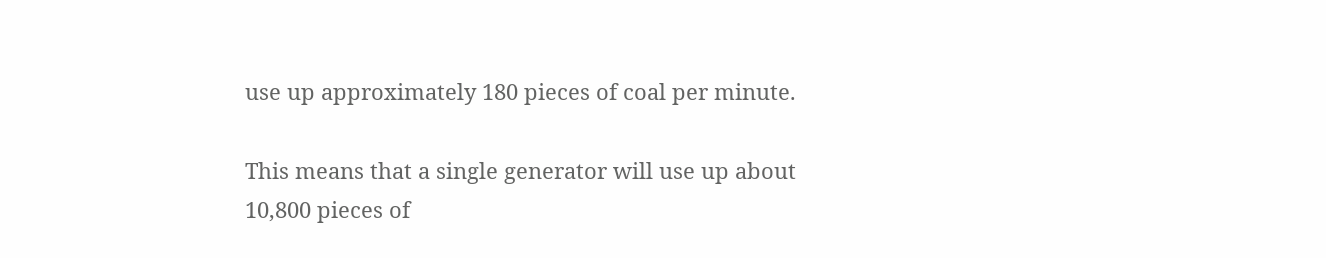use up approximately 180 pieces of coal per minute.

This means that a single generator will use up about 10,800 pieces of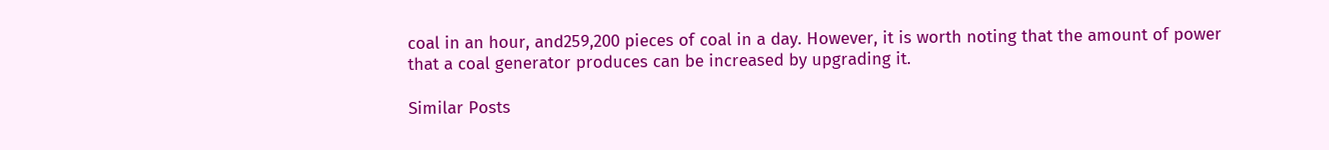coal in an hour, and259,200 pieces of coal in a day. However, it is worth noting that the amount of power that a coal generator produces can be increased by upgrading it.

Similar Posts